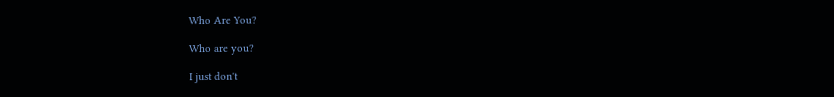Who Are You?

Who are you?

I just don't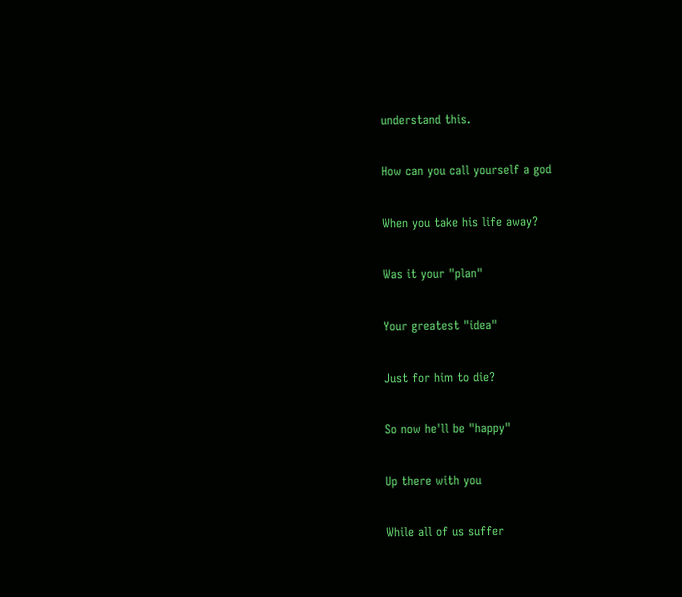understand this.

How can you call yourself a god

When you take his life away?

Was it your "plan"

Your greatest "idea"

Just for him to die?

So now he'll be "happy"

Up there with you

While all of us suffer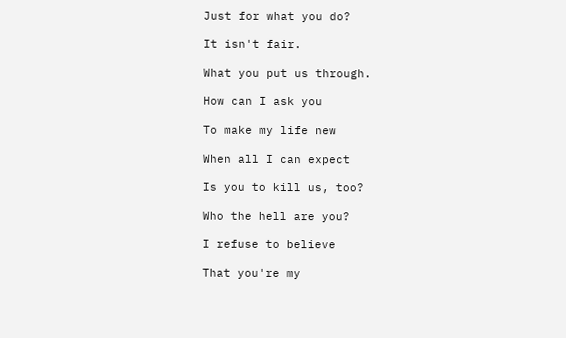Just for what you do?

It isn't fair.

What you put us through.

How can I ask you

To make my life new

When all I can expect

Is you to kill us, too?

Who the hell are you?

I refuse to believe

That you're my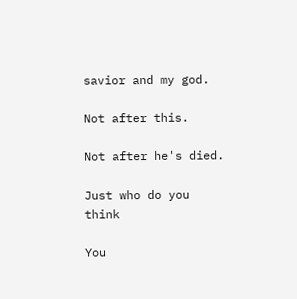savior and my god.

Not after this.

Not after he's died.

Just who do you think

You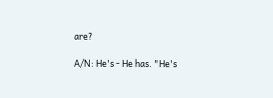are?

A/N: He's - He has. "He's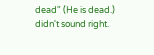dead" (He is dead.) didn't sound right.